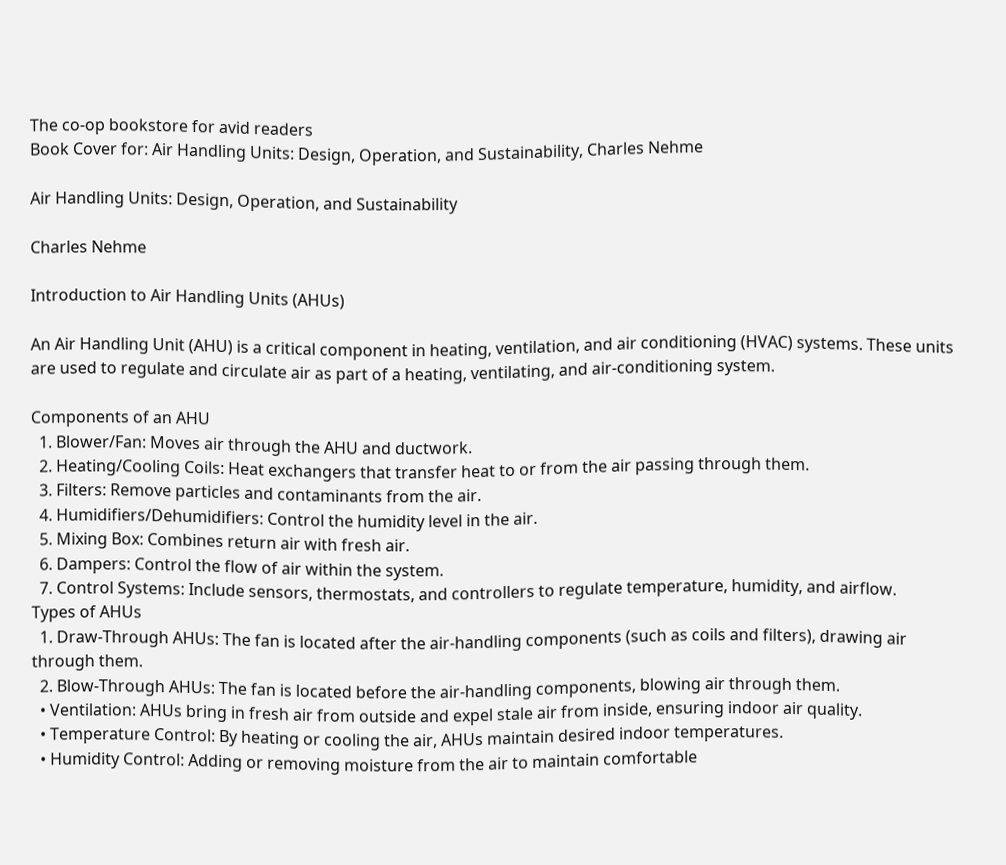The co-op bookstore for avid readers
Book Cover for: Air Handling Units: Design, Operation, and Sustainability, Charles Nehme

Air Handling Units: Design, Operation, and Sustainability

Charles Nehme

Introduction to Air Handling Units (AHUs)

An Air Handling Unit (AHU) is a critical component in heating, ventilation, and air conditioning (HVAC) systems. These units are used to regulate and circulate air as part of a heating, ventilating, and air-conditioning system.

Components of an AHU
  1. Blower/Fan: Moves air through the AHU and ductwork.
  2. Heating/Cooling Coils: Heat exchangers that transfer heat to or from the air passing through them.
  3. Filters: Remove particles and contaminants from the air.
  4. Humidifiers/Dehumidifiers: Control the humidity level in the air.
  5. Mixing Box: Combines return air with fresh air.
  6. Dampers: Control the flow of air within the system.
  7. Control Systems: Include sensors, thermostats, and controllers to regulate temperature, humidity, and airflow.
Types of AHUs
  1. Draw-Through AHUs: The fan is located after the air-handling components (such as coils and filters), drawing air through them.
  2. Blow-Through AHUs: The fan is located before the air-handling components, blowing air through them.
  • Ventilation: AHUs bring in fresh air from outside and expel stale air from inside, ensuring indoor air quality.
  • Temperature Control: By heating or cooling the air, AHUs maintain desired indoor temperatures.
  • Humidity Control: Adding or removing moisture from the air to maintain comfortable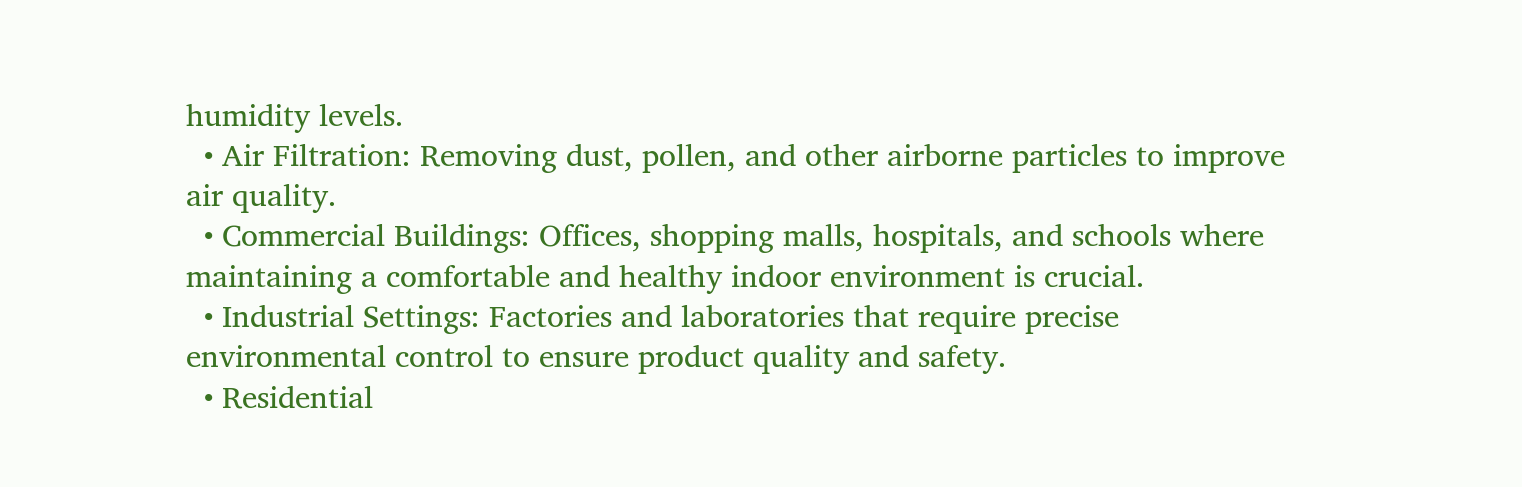humidity levels.
  • Air Filtration: Removing dust, pollen, and other airborne particles to improve air quality.
  • Commercial Buildings: Offices, shopping malls, hospitals, and schools where maintaining a comfortable and healthy indoor environment is crucial.
  • Industrial Settings: Factories and laboratories that require precise environmental control to ensure product quality and safety.
  • Residential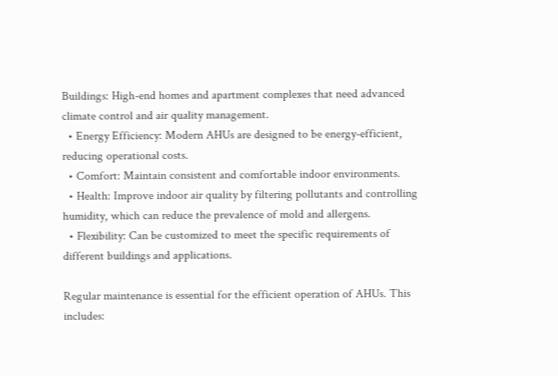Buildings: High-end homes and apartment complexes that need advanced climate control and air quality management.
  • Energy Efficiency: Modern AHUs are designed to be energy-efficient, reducing operational costs.
  • Comfort: Maintain consistent and comfortable indoor environments.
  • Health: Improve indoor air quality by filtering pollutants and controlling humidity, which can reduce the prevalence of mold and allergens.
  • Flexibility: Can be customized to meet the specific requirements of different buildings and applications.

Regular maintenance is essential for the efficient operation of AHUs. This includes: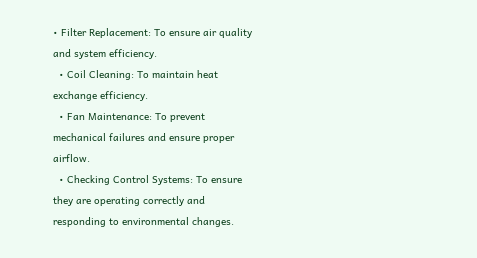• Filter Replacement: To ensure air quality and system efficiency.
  • Coil Cleaning: To maintain heat exchange efficiency.
  • Fan Maintenance: To prevent mechanical failures and ensure proper airflow.
  • Checking Control Systems: To ensure they are operating correctly and responding to environmental changes.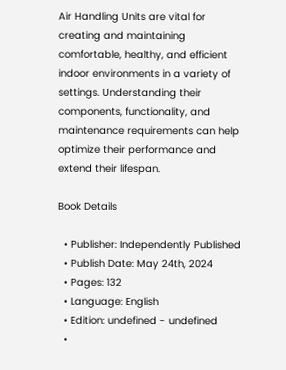Air Handling Units are vital for creating and maintaining comfortable, healthy, and efficient indoor environments in a variety of settings. Understanding their components, functionality, and maintenance requirements can help optimize their performance and extend their lifespan.

Book Details

  • Publisher: Independently Published
  • Publish Date: May 24th, 2024
  • Pages: 132
  • Language: English
  • Edition: undefined - undefined
  •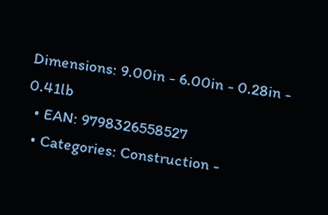Dimensions: 9.00in - 6.00in - 0.28in - 0.41lb
  • EAN: 9798326558527
  • Categories: Construction -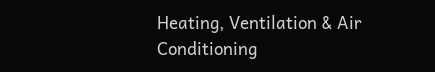Heating, Ventilation & Air Conditioning